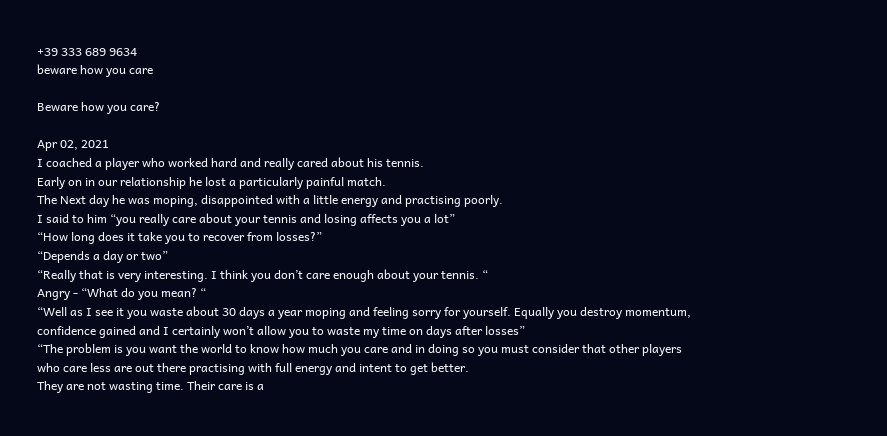+39 333 689 9634
beware how you care

Beware how you care?

Apr 02, 2021
I coached a player who worked hard and really cared about his tennis.
Early on in our relationship he lost a particularly painful match.
The Next day he was moping, disappointed with a little energy and practising poorly.
I said to him “you really care about your tennis and losing affects you a lot”
“How long does it take you to recover from losses?”
“Depends a day or two”
“Really that is very interesting. I think you don’t care enough about your tennis. “
Angry - “What do you mean? “
“Well as I see it you waste about 30 days a year moping and feeling sorry for yourself. Equally you destroy momentum, confidence gained and I certainly won’t allow you to waste my time on days after losses”
“The problem is you want the world to know how much you care and in doing so you must consider that other players who care less are out there practising with full energy and intent to get better.
They are not wasting time. Their care is a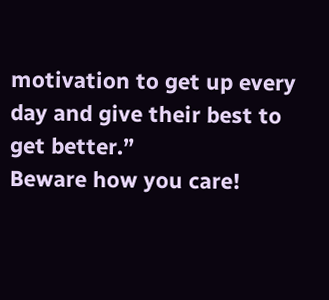motivation to get up every day and give their best to get better.”
Beware how you care!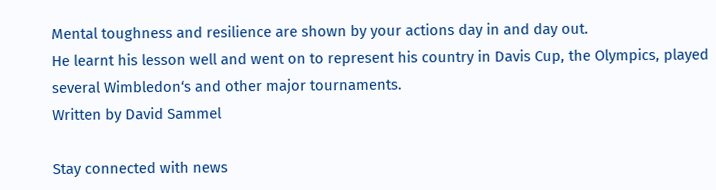Mental toughness and resilience are shown by your actions day in and day out.
He learnt his lesson well and went on to represent his country in Davis Cup, the Olympics, played several Wimbledon‘s and other major tournaments.
Written by David Sammel

Stay connected with news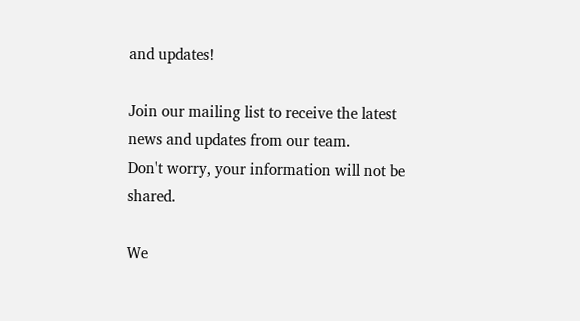and updates!

Join our mailing list to receive the latest news and updates from our team.
Don't worry, your information will not be shared.

We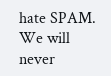hate SPAM. We will never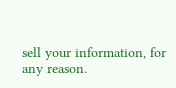sell your information, for any reason.